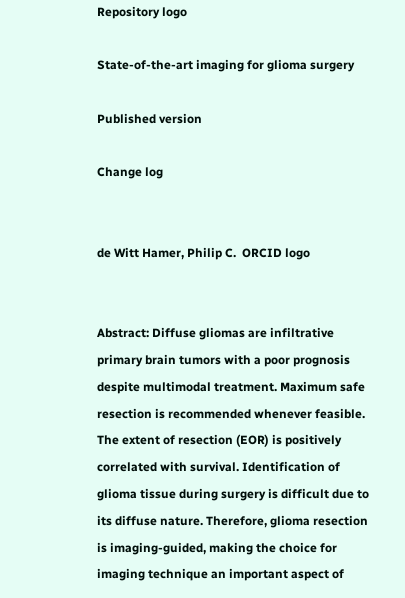Repository logo

State-of-the-art imaging for glioma surgery

Published version

Change log


de Witt Hamer, Philip C.  ORCID logo


Abstract: Diffuse gliomas are infiltrative primary brain tumors with a poor prognosis despite multimodal treatment. Maximum safe resection is recommended whenever feasible. The extent of resection (EOR) is positively correlated with survival. Identification of glioma tissue during surgery is difficult due to its diffuse nature. Therefore, glioma resection is imaging-guided, making the choice for imaging technique an important aspect of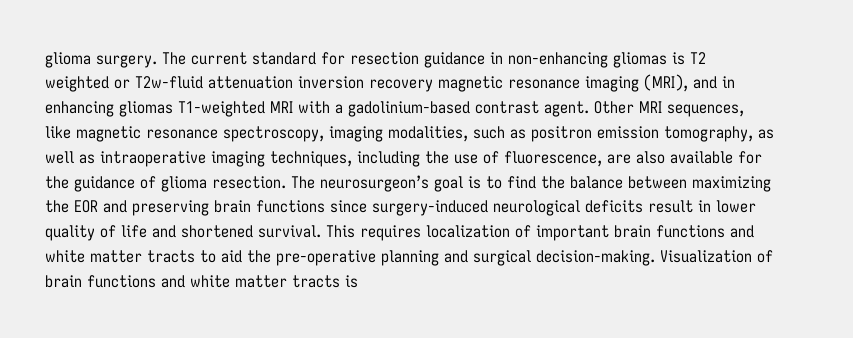glioma surgery. The current standard for resection guidance in non-enhancing gliomas is T2 weighted or T2w-fluid attenuation inversion recovery magnetic resonance imaging (MRI), and in enhancing gliomas T1-weighted MRI with a gadolinium-based contrast agent. Other MRI sequences, like magnetic resonance spectroscopy, imaging modalities, such as positron emission tomography, as well as intraoperative imaging techniques, including the use of fluorescence, are also available for the guidance of glioma resection. The neurosurgeon’s goal is to find the balance between maximizing the EOR and preserving brain functions since surgery-induced neurological deficits result in lower quality of life and shortened survival. This requires localization of important brain functions and white matter tracts to aid the pre-operative planning and surgical decision-making. Visualization of brain functions and white matter tracts is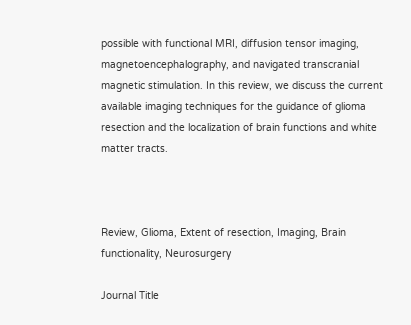possible with functional MRI, diffusion tensor imaging, magnetoencephalography, and navigated transcranial magnetic stimulation. In this review, we discuss the current available imaging techniques for the guidance of glioma resection and the localization of brain functions and white matter tracts.



Review, Glioma, Extent of resection, Imaging, Brain functionality, Neurosurgery

Journal Title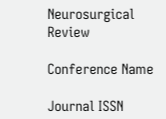Neurosurgical Review

Conference Name

Journal ISSN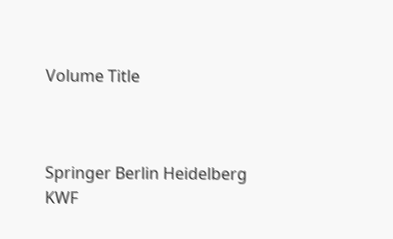Volume Title



Springer Berlin Heidelberg
KWF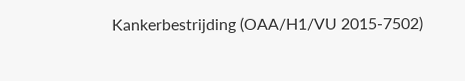Kankerbestrijding (OAA/H1/VU 2015-7502)